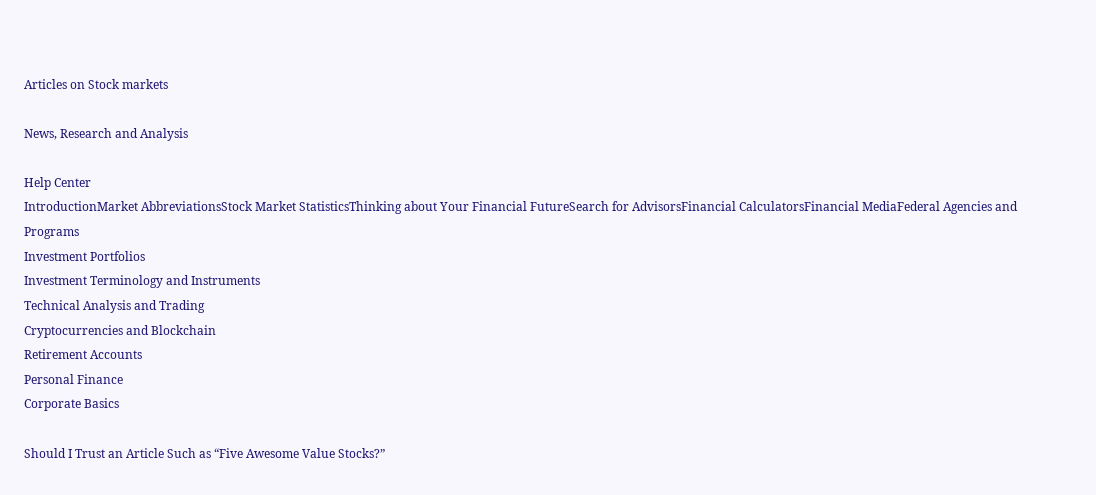Articles on Stock markets

News, Research and Analysis

Help Center
IntroductionMarket AbbreviationsStock Market StatisticsThinking about Your Financial FutureSearch for AdvisorsFinancial CalculatorsFinancial MediaFederal Agencies and Programs
Investment Portfolios
Investment Terminology and Instruments
Technical Analysis and Trading
Cryptocurrencies and Blockchain
Retirement Accounts
Personal Finance
Corporate Basics

Should I Trust an Article Such as “Five Awesome Value Stocks?”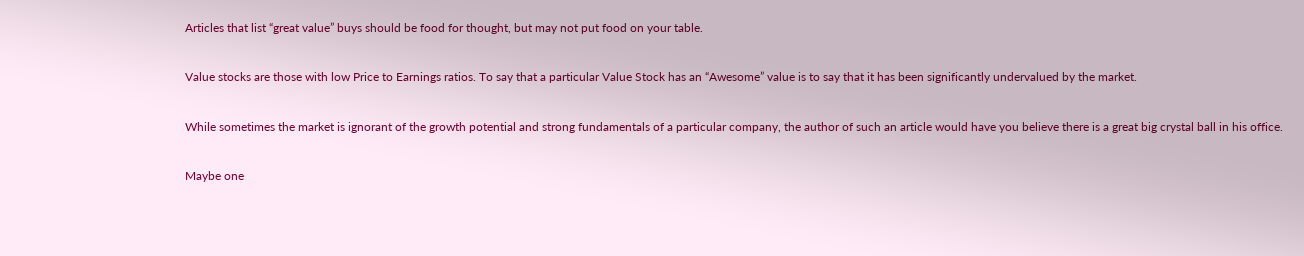Articles that list “great value” buys should be food for thought, but may not put food on your table.

Value stocks are those with low Price to Earnings ratios. To say that a particular Value Stock has an “Awesome” value is to say that it has been significantly undervalued by the market.

While sometimes the market is ignorant of the growth potential and strong fundamentals of a particular company, the author of such an article would have you believe there is a great big crystal ball in his office.

Maybe one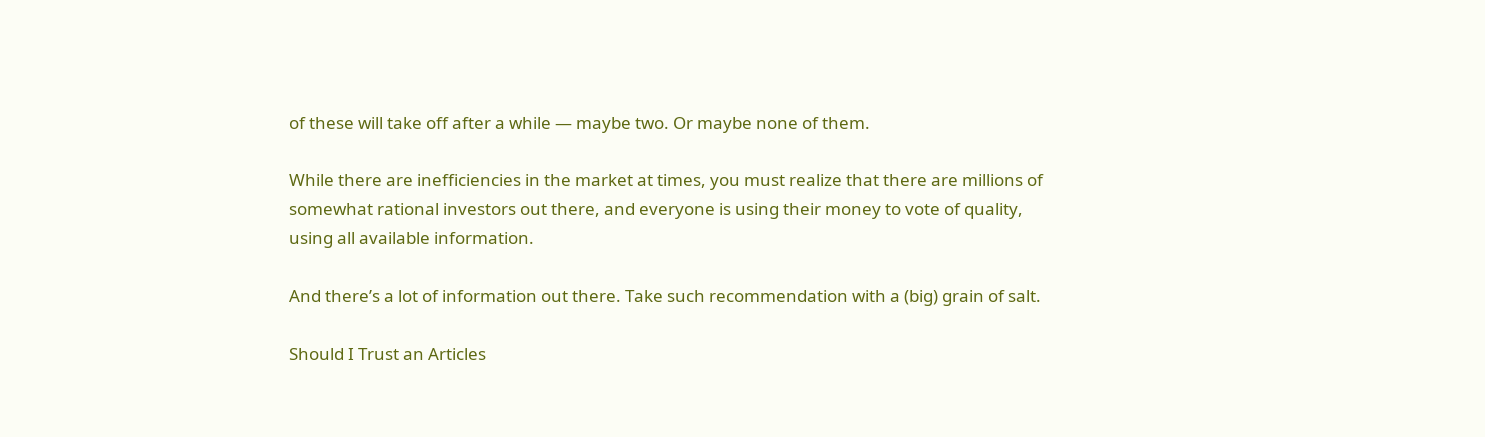of these will take off after a while — maybe two. Or maybe none of them.

While there are inefficiencies in the market at times, you must realize that there are millions of somewhat rational investors out there, and everyone is using their money to vote of quality, using all available information.

And there’s a lot of information out there. Take such recommendation with a (big) grain of salt.

Should I Trust an Articles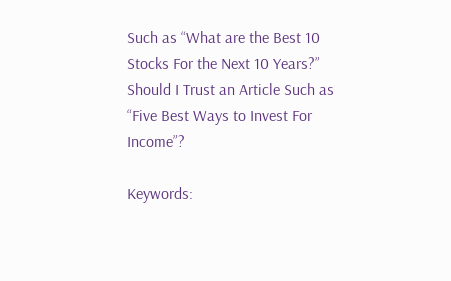Such as “What are the Best 10 Stocks For the Next 10 Years?”
Should I Trust an Article Such as “Five Best Ways to Invest For Income”?

Keywords: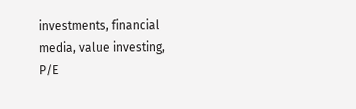investments, financial media, value investing, P/E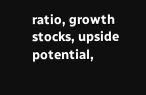ratio, growth stocks, upside potential,